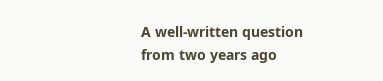A well-written question from two years ago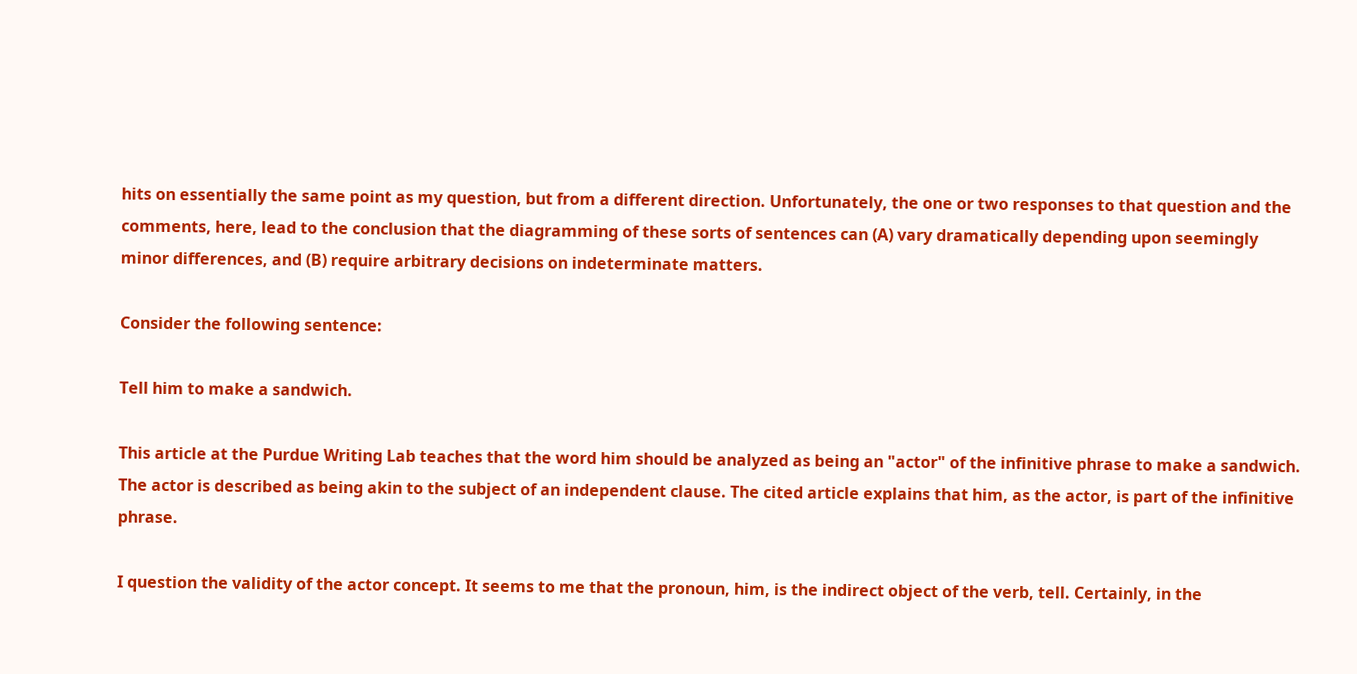hits on essentially the same point as my question, but from a different direction. Unfortunately, the one or two responses to that question and the comments, here, lead to the conclusion that the diagramming of these sorts of sentences can (A) vary dramatically depending upon seemingly minor differences, and (B) require arbitrary decisions on indeterminate matters.

Consider the following sentence:

Tell him to make a sandwich.

This article at the Purdue Writing Lab teaches that the word him should be analyzed as being an "actor" of the infinitive phrase to make a sandwich. The actor is described as being akin to the subject of an independent clause. The cited article explains that him, as the actor, is part of the infinitive phrase.

I question the validity of the actor concept. It seems to me that the pronoun, him, is the indirect object of the verb, tell. Certainly, in the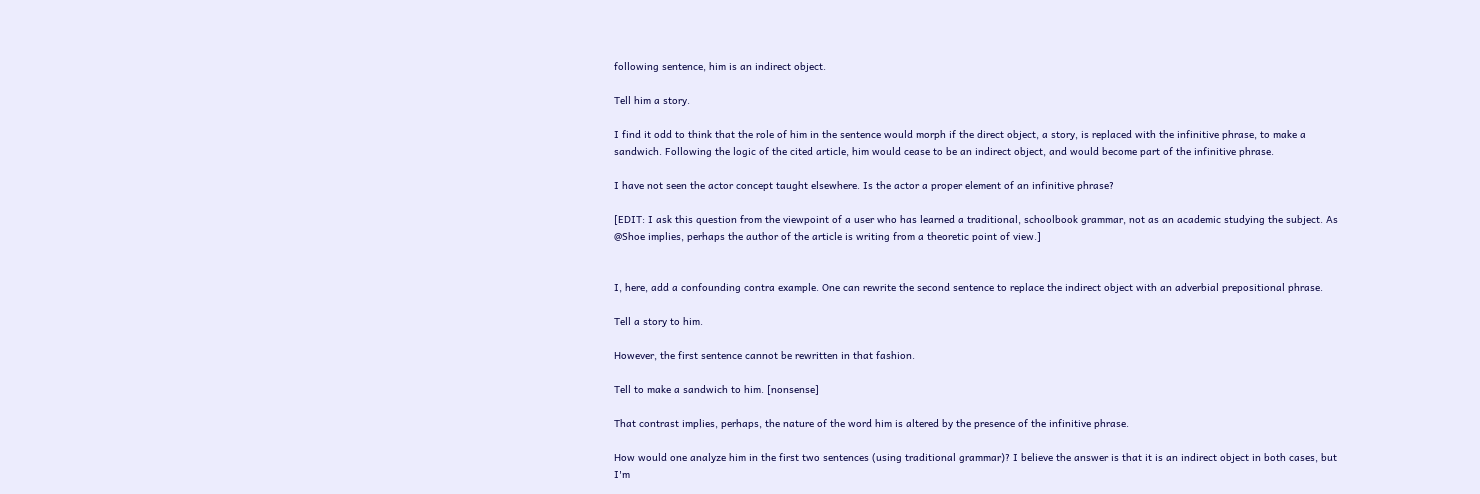following sentence, him is an indirect object.

Tell him a story.

I find it odd to think that the role of him in the sentence would morph if the direct object, a story, is replaced with the infinitive phrase, to make a sandwich. Following the logic of the cited article, him would cease to be an indirect object, and would become part of the infinitive phrase.

I have not seen the actor concept taught elsewhere. Is the actor a proper element of an infinitive phrase?

[EDIT: I ask this question from the viewpoint of a user who has learned a traditional, schoolbook grammar, not as an academic studying the subject. As @Shoe implies, perhaps the author of the article is writing from a theoretic point of view.]


I, here, add a confounding contra example. One can rewrite the second sentence to replace the indirect object with an adverbial prepositional phrase.

Tell a story to him.

However, the first sentence cannot be rewritten in that fashion.

Tell to make a sandwich to him. [nonsense]

That contrast implies, perhaps, the nature of the word him is altered by the presence of the infinitive phrase.

How would one analyze him in the first two sentences (using traditional grammar)? I believe the answer is that it is an indirect object in both cases, but I'm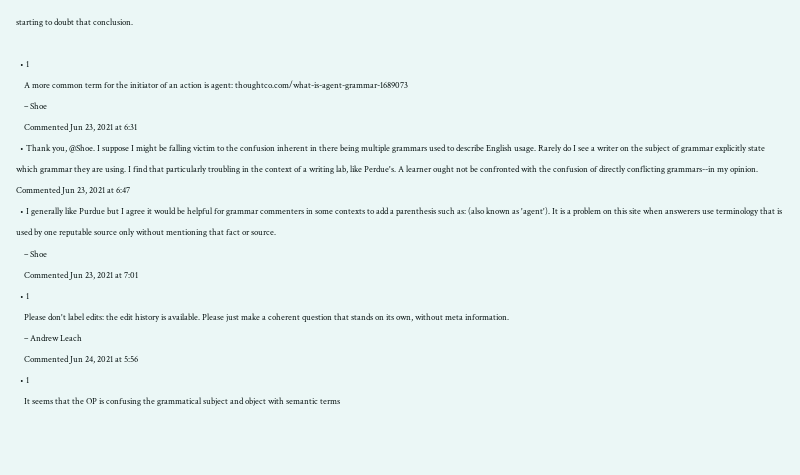starting to doubt that conclusion.

  • 1
    A more common term for the initiator of an action is agent: thoughtco.com/what-is-agent-grammar-1689073
    – Shoe
    Commented Jun 23, 2021 at 6:31
  • Thank you, @Shoe. I suppose I might be falling victim to the confusion inherent in there being multiple grammars used to describe English usage. Rarely do I see a writer on the subject of grammar explicitly state which grammar they are using. I find that particularly troubling in the context of a writing lab, like Perdue's. A learner ought not be confronted with the confusion of directly conflicting grammars--in my opinion. Commented Jun 23, 2021 at 6:47
  • I generally like Purdue but I agree it would be helpful for grammar commenters in some contexts to add a parenthesis such as: (also known as 'agent'). It is a problem on this site when answerers use terminology that is used by one reputable source only without mentioning that fact or source.
    – Shoe
    Commented Jun 23, 2021 at 7:01
  • 1
    Please don't label edits: the edit history is available. Please just make a coherent question that stands on its own, without meta information.
    – Andrew Leach
    Commented Jun 24, 2021 at 5:56
  • 1
    It seems that the OP is confusing the grammatical subject and object with semantic terms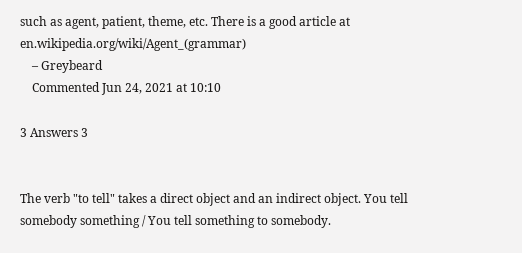such as agent, patient, theme, etc. There is a good article at en.wikipedia.org/wiki/Agent_(grammar)
    – Greybeard
    Commented Jun 24, 2021 at 10:10

3 Answers 3


The verb "to tell" takes a direct object and an indirect object. You tell somebody something / You tell something to somebody.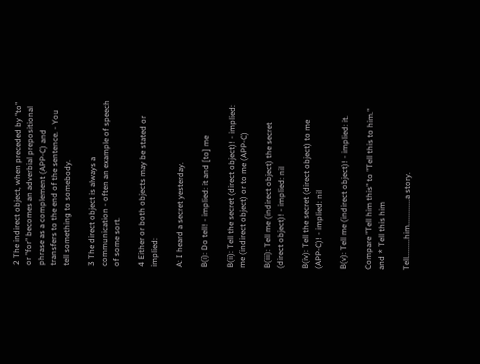2 The indirect object, when preceded by "to" or "for" becomes an adverbial prepositional phrase as a complement (APP-C) and transfers to the end of the sentence. - You tell something to somebody.

3 The direct object is always a communication - often an example of speech of some sort.

4 Either or both objects may be stated or implied:

A: I heard a secret yesterday.

B(i): Do tell! - implied: it and [to] me

B(ii): Tell the secret (direct object)! - implied: me (indirect object) or to me (APP-C)

B(iii): Tell me (indirect object) the secret (direct object)! - implied: nil

B(iv): Tell the secret (direct object) to me (APP-C)! - implied: nil

B(v): Tell me (indirect object)! - implied: it.

Compare "Tell him this" to "Tell this to him." and * Tell this him

Tell.........him.............a story.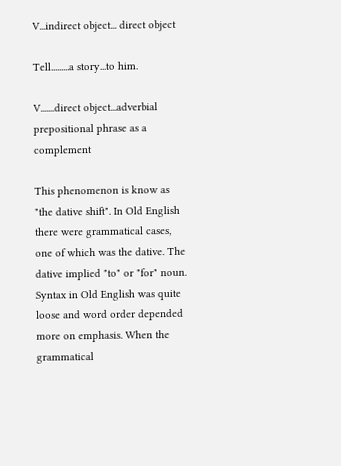V...indirect object... direct object

Tell.........a story...to him.

V.......direct object...adverbial prepositional phrase as a complement

This phenomenon is know as "the dative shift". In Old English there were grammatical cases, one of which was the dative. The dative implied "to" or "for" noun. Syntax in Old English was quite loose and word order depended more on emphasis. When the grammatical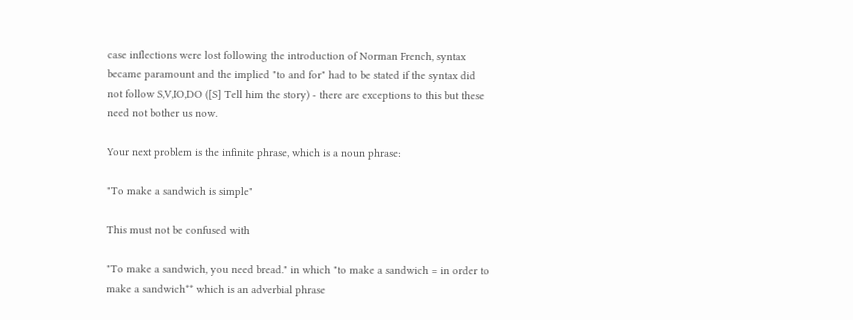case inflections were lost following the introduction of Norman French, syntax became paramount and the implied "to and for" had to be stated if the syntax did not follow S,V,IO,DO ([S] Tell him the story) - there are exceptions to this but these need not bother us now.

Your next problem is the infinite phrase, which is a noun phrase:

"To make a sandwich is simple"

This must not be confused with

"To make a sandwich, you need bread." in which "to make a sandwich = in order to make a sandwich** which is an adverbial phrase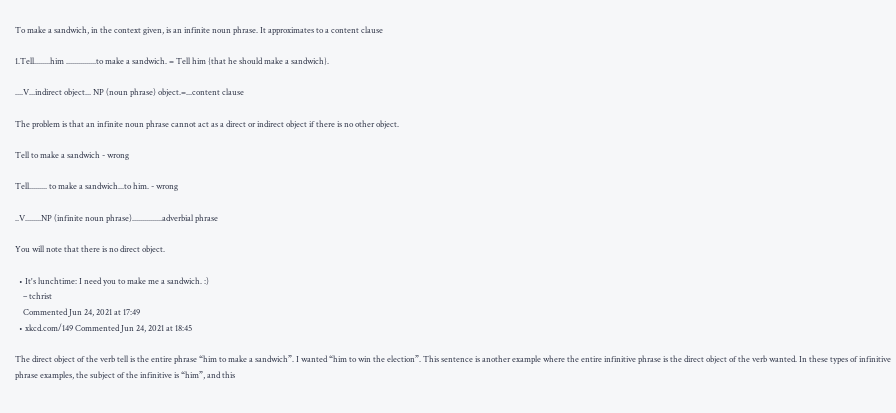To make a sandwich, in the context given, is an infinite noun phrase. It approximates to a content clause

1.Tell........him ...............to make a sandwich. = Tell him {that he should make a sandwich}.

....V...indirect object... NP (noun phrase) object.=...content clause

The problem is that an infinite noun phrase cannot act as a direct or indirect object if there is no other object.

Tell to make a sandwich - wrong

Tell......... to make a sandwich...to him. - wrong

..V........NP (infinite noun phrase)...............adverbial phrase

You will note that there is no direct object.

  • It's lunchtime: I need you to make me a sandwich. :)
    – tchrist
    Commented Jun 24, 2021 at 17:49
  • xkcd.com/149 Commented Jun 24, 2021 at 18:45

The direct object of the verb tell is the entire phrase “him to make a sandwich”. I wanted “him to win the election”. This sentence is another example where the entire infinitive phrase is the direct object of the verb wanted. In these types of infinitive phrase examples, the subject of the infinitive is “him”, and this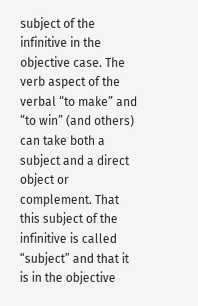subject of the infinitive in the objective case. The verb aspect of the verbal “to make” and “to win” (and others) can take both a subject and a direct object or complement. That this subject of the infinitive is called “subject” and that it is in the objective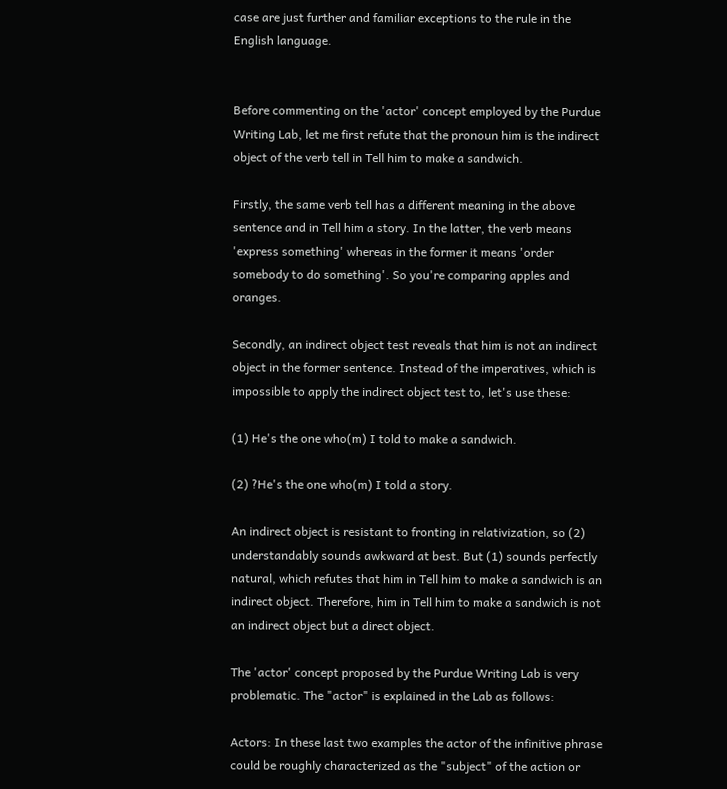case are just further and familiar exceptions to the rule in the English language.


Before commenting on the 'actor' concept employed by the Purdue Writing Lab, let me first refute that the pronoun him is the indirect object of the verb tell in Tell him to make a sandwich.

Firstly, the same verb tell has a different meaning in the above sentence and in Tell him a story. In the latter, the verb means 'express something' whereas in the former it means 'order somebody to do something'. So you're comparing apples and oranges.

Secondly, an indirect object test reveals that him is not an indirect object in the former sentence. Instead of the imperatives, which is impossible to apply the indirect object test to, let's use these:

(1) He's the one who(m) I told to make a sandwich.

(2) ?He's the one who(m) I told a story.

An indirect object is resistant to fronting in relativization, so (2) understandably sounds awkward at best. But (1) sounds perfectly natural, which refutes that him in Tell him to make a sandwich is an indirect object. Therefore, him in Tell him to make a sandwich is not an indirect object but a direct object.

The 'actor' concept proposed by the Purdue Writing Lab is very problematic. The "actor" is explained in the Lab as follows:

Actors: In these last two examples the actor of the infinitive phrase could be roughly characterized as the "subject" of the action or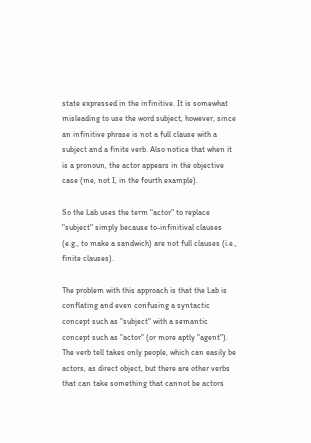state expressed in the infinitive. It is somewhat misleading to use the word subject, however, since an infinitive phrase is not a full clause with a subject and a finite verb. Also notice that when it is a pronoun, the actor appears in the objective case (me, not I, in the fourth example).

So the Lab uses the term "actor" to replace "subject" simply because to-infinitival clauses (e.g., to make a sandwich) are not full clauses (i.e., finite clauses).

The problem with this approach is that the Lab is conflating and even confusing a syntactic concept such as "subject" with a semantic concept such as "actor" (or more aptly "agent"). The verb tell takes only people, which can easily be actors, as direct object, but there are other verbs that can take something that cannot be actors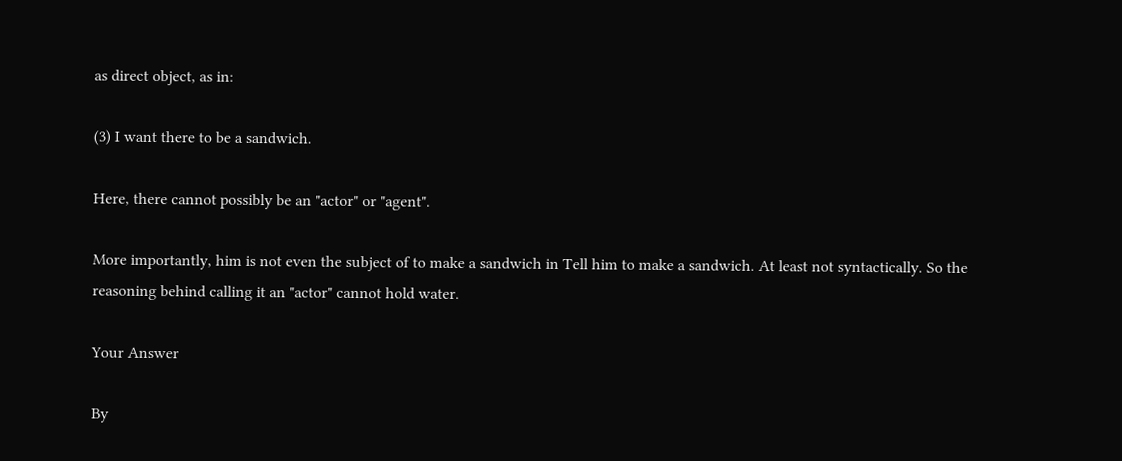as direct object, as in:

(3) I want there to be a sandwich.

Here, there cannot possibly be an "actor" or "agent".

More importantly, him is not even the subject of to make a sandwich in Tell him to make a sandwich. At least not syntactically. So the reasoning behind calling it an "actor" cannot hold water.

Your Answer

By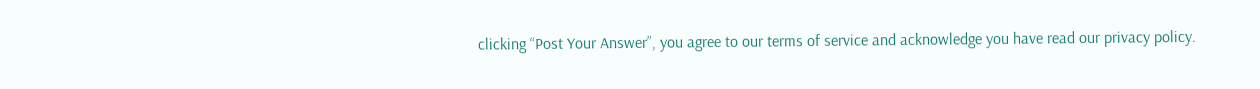clicking “Post Your Answer”, you agree to our terms of service and acknowledge you have read our privacy policy.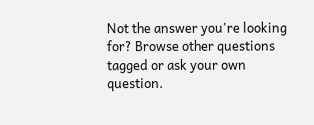Not the answer you're looking for? Browse other questions tagged or ask your own question.